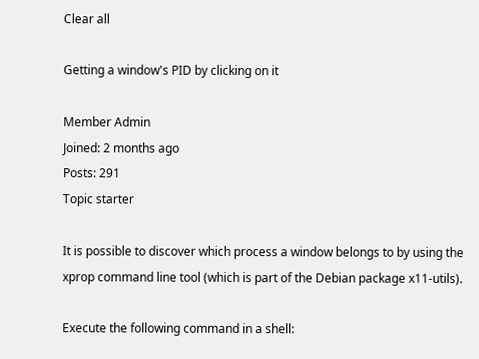Clear all

Getting a window's PID by clicking on it

Member Admin
Joined: 2 months ago
Posts: 291
Topic starter

It is possible to discover which process a window belongs to by using the xprop command line tool (which is part of the Debian package x11-utils).

Execute the following command in a shell: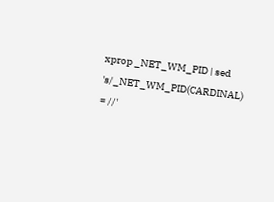xprop _NET_WM_PID | sed 's/_NET_WM_PID(CARDINAL) = //'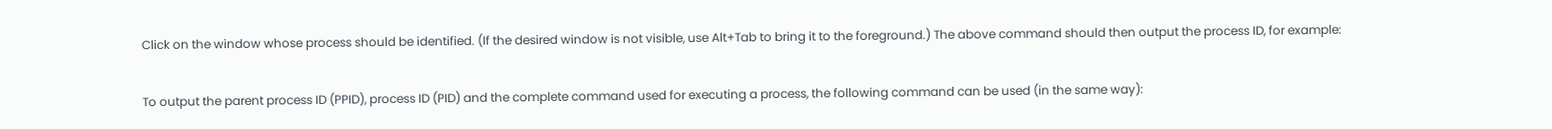Click on the window whose process should be identified. (If the desired window is not visible, use Alt+Tab to bring it to the foreground.) The above command should then output the process ID, for example:

To output the parent process ID (PPID), process ID (PID) and the complete command used for executing a process, the following command can be used (in the same way):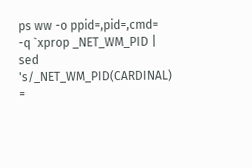ps ww -o ppid=,pid=,cmd= -q `xprop _NET_WM_PID | sed 's/_NET_WM_PID(CARDINAL) =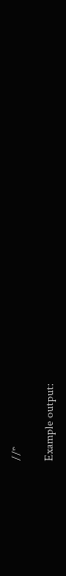//'`

Example output: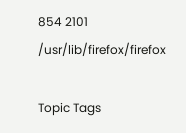854 2101 /usr/lib/firefox/firefox

Topic Tags